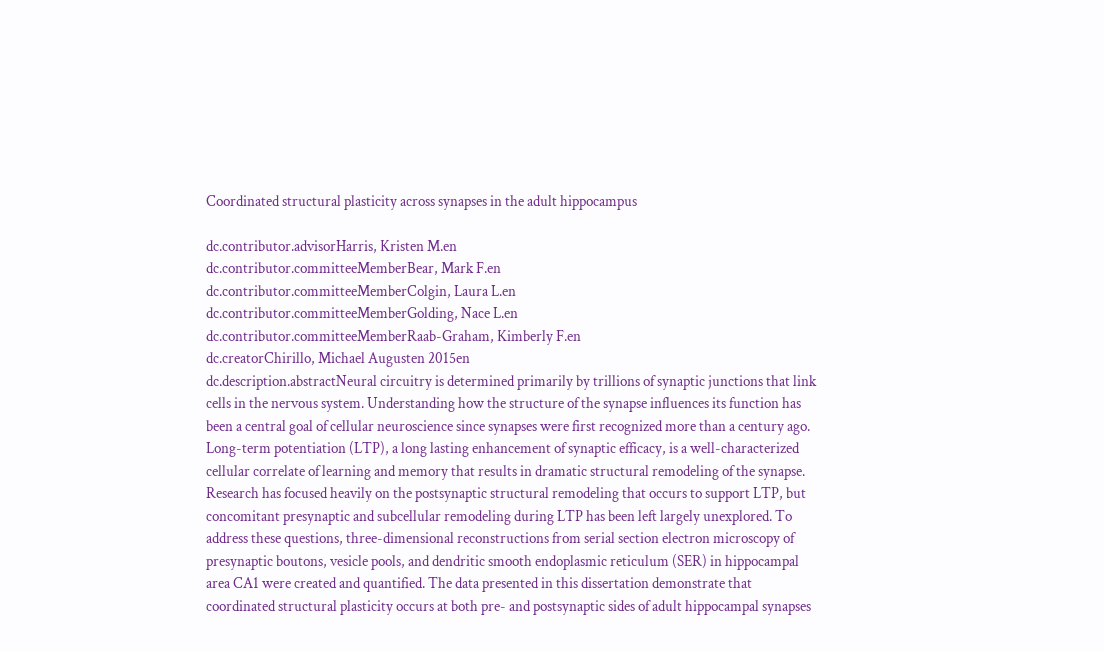Coordinated structural plasticity across synapses in the adult hippocampus

dc.contributor.advisorHarris, Kristen M.en
dc.contributor.committeeMemberBear, Mark F.en
dc.contributor.committeeMemberColgin, Laura L.en
dc.contributor.committeeMemberGolding, Nace L.en
dc.contributor.committeeMemberRaab-Graham, Kimberly F.en
dc.creatorChirillo, Michael Augusten 2015en
dc.description.abstractNeural circuitry is determined primarily by trillions of synaptic junctions that link cells in the nervous system. Understanding how the structure of the synapse influences its function has been a central goal of cellular neuroscience since synapses were first recognized more than a century ago. Long-term potentiation (LTP), a long lasting enhancement of synaptic efficacy, is a well-characterized cellular correlate of learning and memory that results in dramatic structural remodeling of the synapse. Research has focused heavily on the postsynaptic structural remodeling that occurs to support LTP, but concomitant presynaptic and subcellular remodeling during LTP has been left largely unexplored. To address these questions, three-dimensional reconstructions from serial section electron microscopy of presynaptic boutons, vesicle pools, and dendritic smooth endoplasmic reticulum (SER) in hippocampal area CA1 were created and quantified. The data presented in this dissertation demonstrate that coordinated structural plasticity occurs at both pre- and postsynaptic sides of adult hippocampal synapses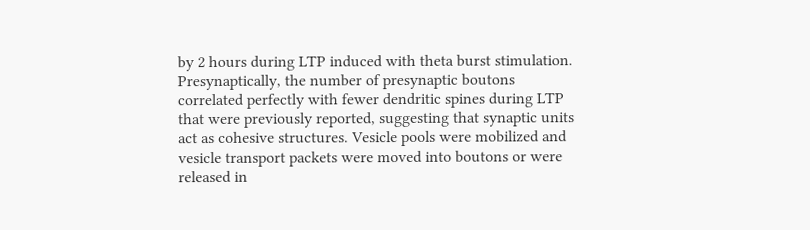by 2 hours during LTP induced with theta burst stimulation. Presynaptically, the number of presynaptic boutons correlated perfectly with fewer dendritic spines during LTP that were previously reported, suggesting that synaptic units act as cohesive structures. Vesicle pools were mobilized and vesicle transport packets were moved into boutons or were released in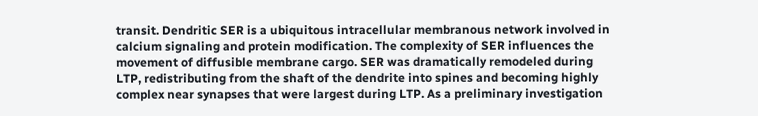transit. Dendritic SER is a ubiquitous intracellular membranous network involved in calcium signaling and protein modification. The complexity of SER influences the movement of diffusible membrane cargo. SER was dramatically remodeled during LTP, redistributing from the shaft of the dendrite into spines and becoming highly complex near synapses that were largest during LTP. As a preliminary investigation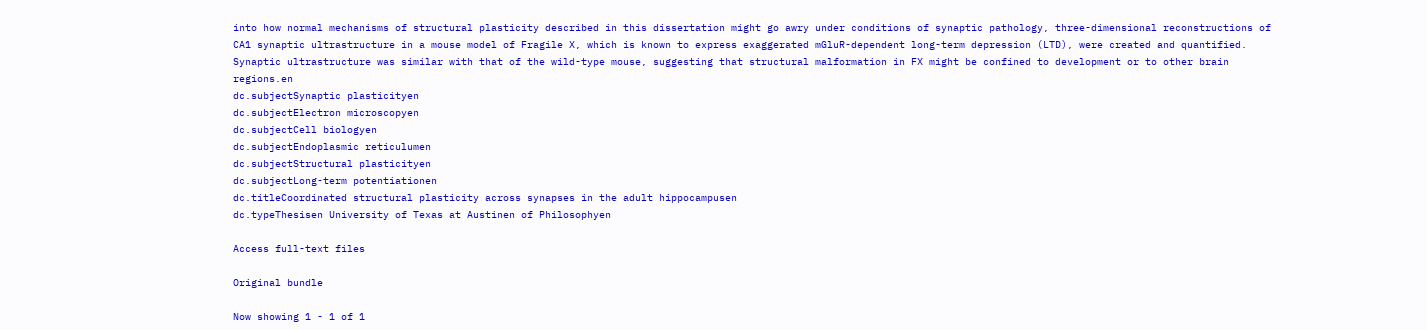into how normal mechanisms of structural plasticity described in this dissertation might go awry under conditions of synaptic pathology, three-dimensional reconstructions of CA1 synaptic ultrastructure in a mouse model of Fragile X, which is known to express exaggerated mGluR-dependent long-term depression (LTD), were created and quantified. Synaptic ultrastructure was similar with that of the wild-type mouse, suggesting that structural malformation in FX might be confined to development or to other brain regions.en
dc.subjectSynaptic plasticityen
dc.subjectElectron microscopyen
dc.subjectCell biologyen
dc.subjectEndoplasmic reticulumen
dc.subjectStructural plasticityen
dc.subjectLong-term potentiationen
dc.titleCoordinated structural plasticity across synapses in the adult hippocampusen
dc.typeThesisen University of Texas at Austinen of Philosophyen

Access full-text files

Original bundle

Now showing 1 - 1 of 1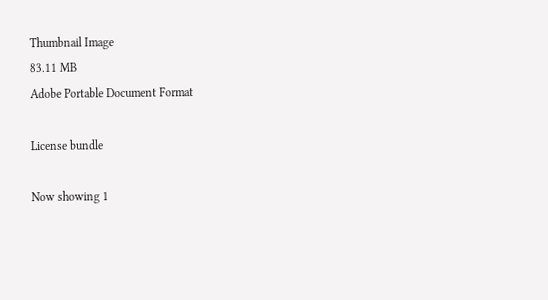Thumbnail Image
83.11 MB
Adobe Portable Document Format

License bundle

Now showing 1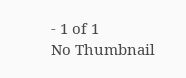- 1 of 1
No Thumbnail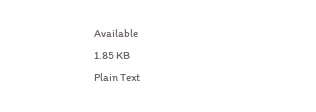Available
1.85 KB
Plain Text